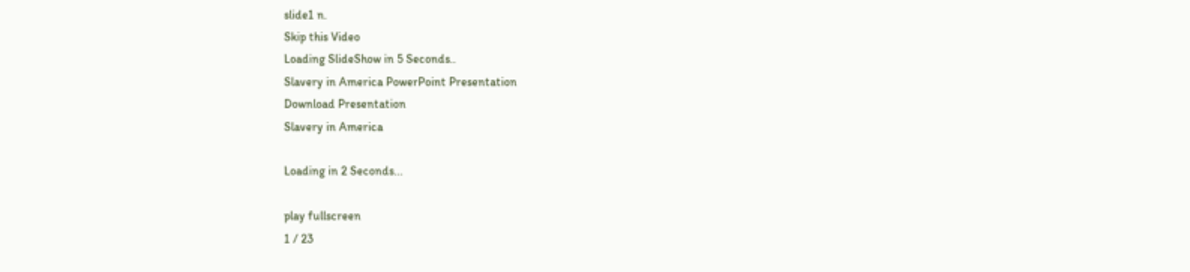slide1 n.
Skip this Video
Loading SlideShow in 5 Seconds..
Slavery in America PowerPoint Presentation
Download Presentation
Slavery in America

Loading in 2 Seconds...

play fullscreen
1 / 23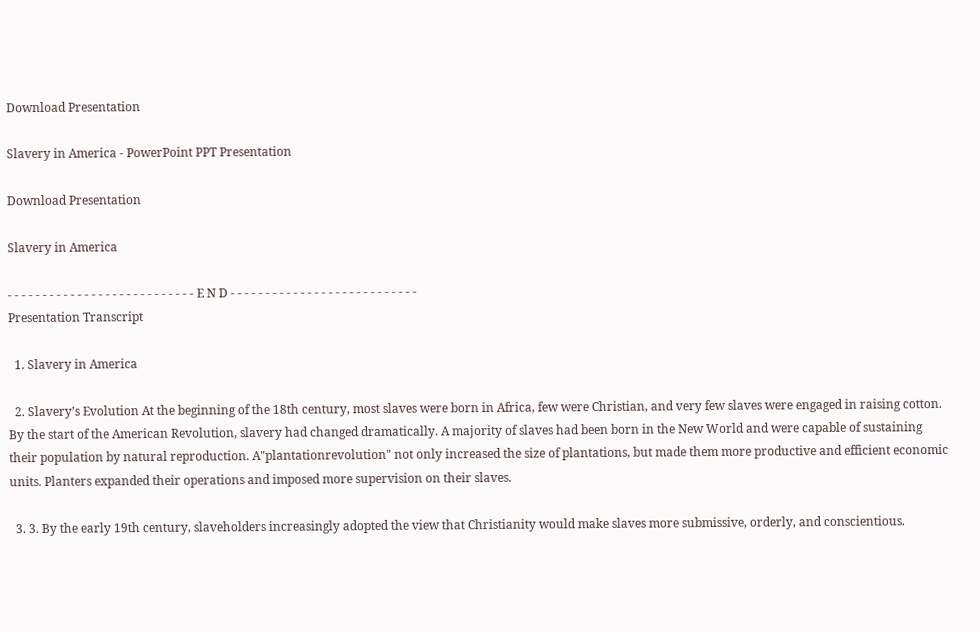Download Presentation

Slavery in America - PowerPoint PPT Presentation

Download Presentation

Slavery in America

- - - - - - - - - - - - - - - - - - - - - - - - - - - E N D - - - - - - - - - - - - - - - - - - - - - - - - - - -
Presentation Transcript

  1. Slavery in America

  2. Slavery’s Evolution At the beginning of the 18th century, most slaves were born in Africa, few were Christian, and very few slaves were engaged in raising cotton. By the start of the American Revolution, slavery had changed dramatically. A majority of slaves had been born in the New World and were capable of sustaining their population by natural reproduction. A"plantationrevolution" not only increased the size of plantations, but made them more productive and efficient economic units. Planters expanded their operations and imposed more supervision on their slaves.

  3. 3. By the early 19th century, slaveholders increasingly adopted the view that Christianity would make slaves more submissive, orderly, and conscientious.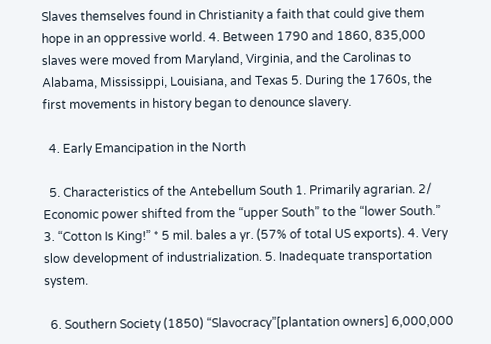Slaves themselves found in Christianity a faith that could give them hope in an oppressive world. 4. Between 1790 and 1860, 835,000 slaves were moved from Maryland, Virginia, and the Carolinas to Alabama, Mississippi, Louisiana, and Texas 5. During the 1760s, the first movements in history began to denounce slavery.

  4. Early Emancipation in the North

  5. Characteristics of the Antebellum South 1. Primarily agrarian. 2/ Economic power shifted from the “upper South” to the “lower South.” 3. “Cotton Is King!” * 5 mil. bales a yr. (57% of total US exports). 4. Very slow development of industrialization. 5. Inadequate transportation system.

  6. Southern Society (1850) “Slavocracy”[plantation owners] 6,000,000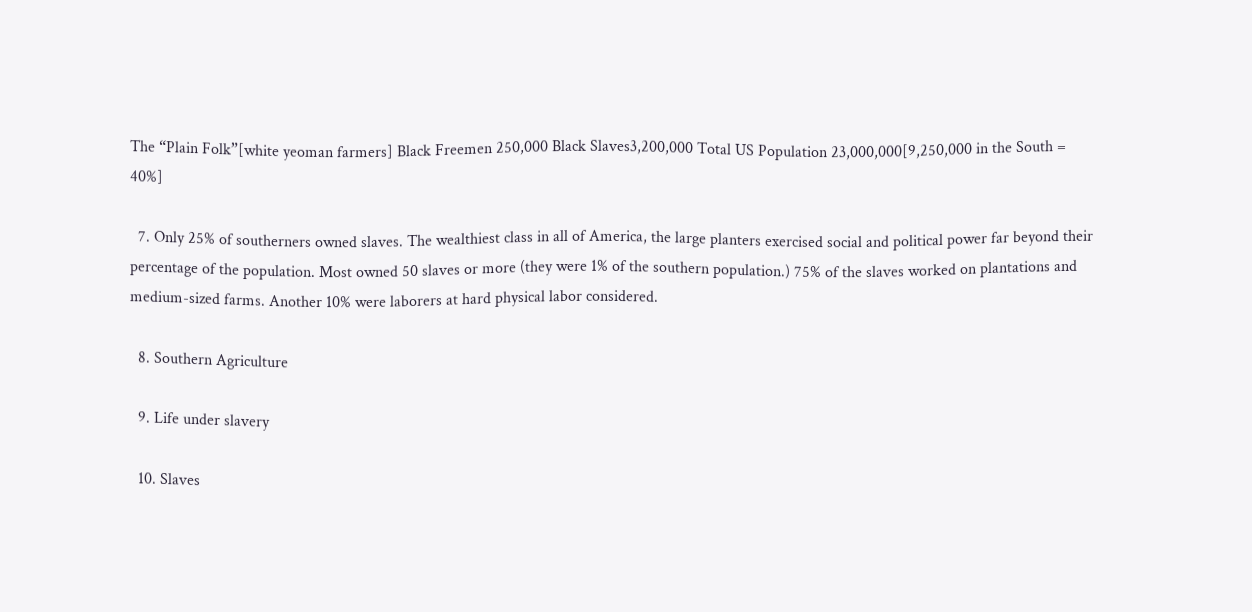The “Plain Folk”[white yeoman farmers] Black Freemen 250,000 Black Slaves3,200,000 Total US Population 23,000,000[9,250,000 in the South = 40%]

  7. Only 25% of southerners owned slaves. The wealthiest class in all of America, the large planters exercised social and political power far beyond their percentage of the population. Most owned 50 slaves or more (they were 1% of the southern population.) 75% of the slaves worked on plantations and medium-sized farms. Another 10% were laborers at hard physical labor considered.

  8. Southern Agriculture

  9. Life under slavery

  10. Slaves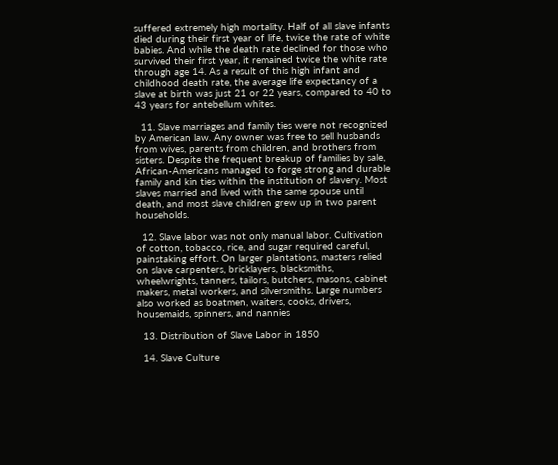suffered extremely high mortality. Half of all slave infants died during their first year of life, twice the rate of white babies. And while the death rate declined for those who survived their first year, it remained twice the white rate through age 14. As a result of this high infant and childhood death rate, the average life expectancy of a slave at birth was just 21 or 22 years, compared to 40 to 43 years for antebellum whites.

  11. Slave marriages and family ties were not recognized by American law. Any owner was free to sell husbands from wives, parents from children, and brothers from sisters. Despite the frequent breakup of families by sale, African-Americans managed to forge strong and durable family and kin ties within the institution of slavery. Most slaves married and lived with the same spouse until death, and most slave children grew up in two parent households.

  12. Slave labor was not only manual labor. Cultivation of cotton, tobacco, rice, and sugar required careful, painstaking effort. On larger plantations, masters relied on slave carpenters, bricklayers, blacksmiths, wheelwrights, tanners, tailors, butchers, masons, cabinet makers, metal workers, and silversmiths. Large numbers also worked as boatmen, waiters, cooks, drivers, housemaids, spinners, and nannies

  13. Distribution of Slave Labor in 1850

  14. Slave Culture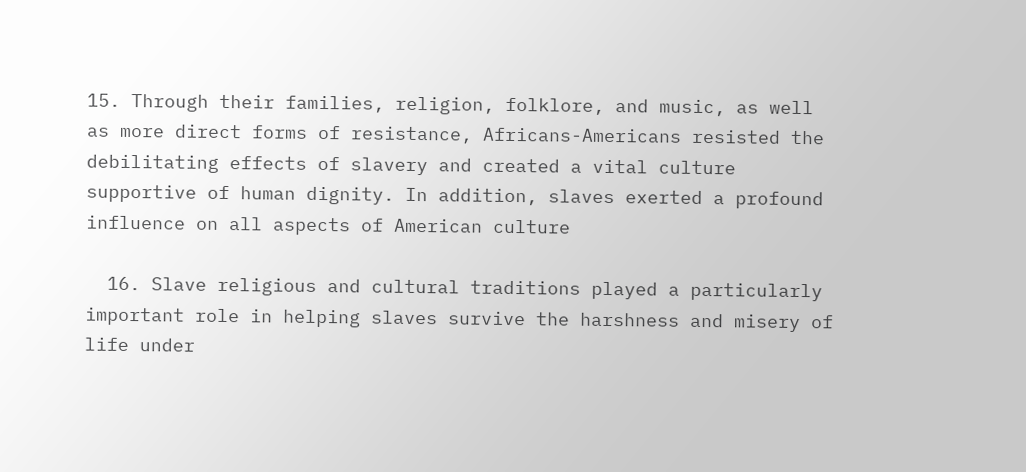15. Through their families, religion, folklore, and music, as well as more direct forms of resistance, Africans-Americans resisted the debilitating effects of slavery and created a vital culture supportive of human dignity. In addition, slaves exerted a profound influence on all aspects of American culture

  16. Slave religious and cultural traditions played a particularly important role in helping slaves survive the harshness and misery of life under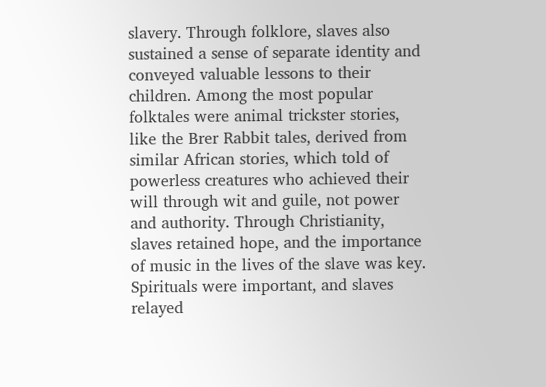slavery. Through folklore, slaves also sustained a sense of separate identity and conveyed valuable lessons to their children. Among the most popular folktales were animal trickster stories, like the Brer Rabbit tales, derived from similar African stories, which told of powerless creatures who achieved their will through wit and guile, not power and authority. Through Christianity, slaves retained hope, and the importance of music in the lives of the slave was key. Spirituals were important, and slaves relayed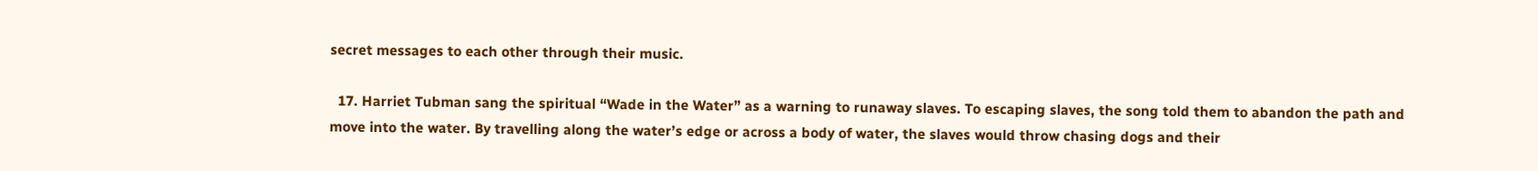secret messages to each other through their music.

  17. Harriet Tubman sang the spiritual “Wade in the Water” as a warning to runaway slaves. To escaping slaves, the song told them to abandon the path and move into the water. By travelling along the water’s edge or across a body of water, the slaves would throw chasing dogs and their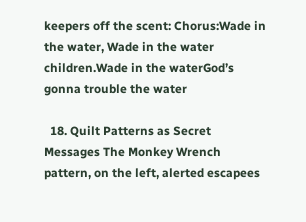keepers off the scent: Chorus:Wade in the water, Wade in the water children.Wade in the waterGod’s gonna trouble the water

  18. Quilt Patterns as Secret Messages The Monkey Wrench pattern, on the left, alerted escapees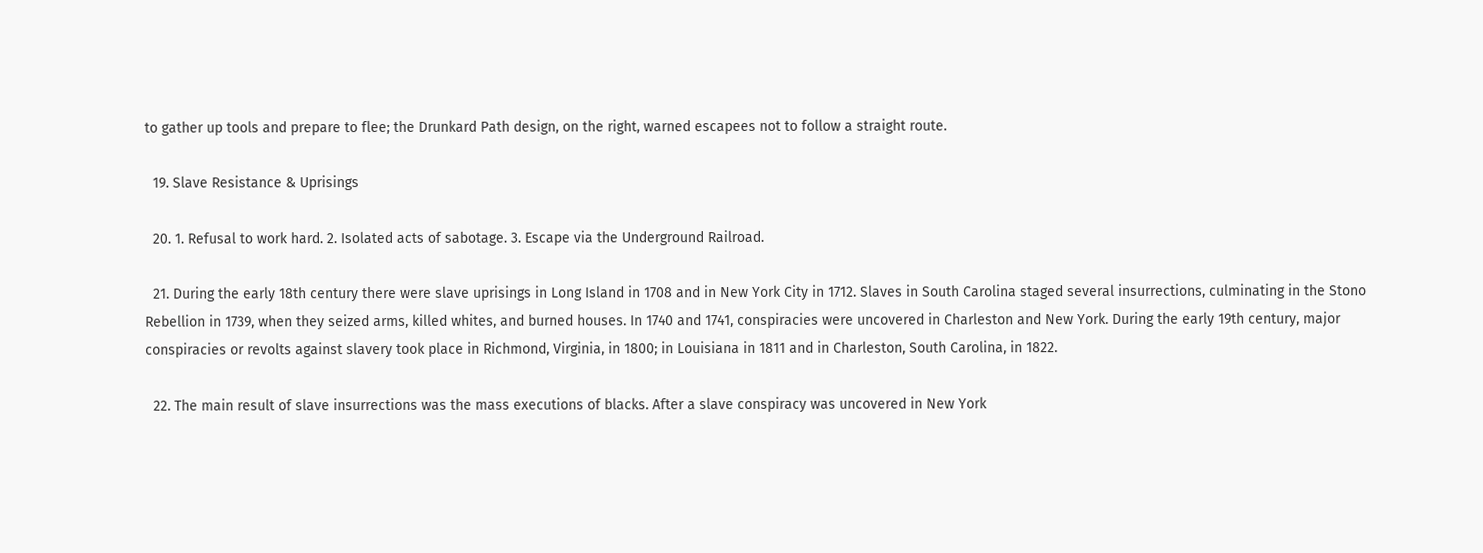to gather up tools and prepare to flee; the Drunkard Path design, on the right, warned escapees not to follow a straight route.

  19. Slave Resistance & Uprisings

  20. 1. Refusal to work hard. 2. Isolated acts of sabotage. 3. Escape via the Underground Railroad.

  21. During the early 18th century there were slave uprisings in Long Island in 1708 and in New York City in 1712. Slaves in South Carolina staged several insurrections, culminating in the Stono Rebellion in 1739, when they seized arms, killed whites, and burned houses. In 1740 and 1741, conspiracies were uncovered in Charleston and New York. During the early 19th century, major conspiracies or revolts against slavery took place in Richmond, Virginia, in 1800; in Louisiana in 1811 and in Charleston, South Carolina, in 1822.

  22. The main result of slave insurrections was the mass executions of blacks. After a slave conspiracy was uncovered in New York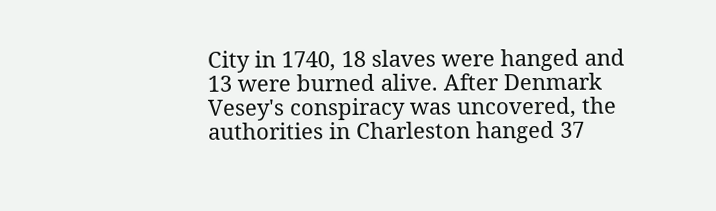City in 1740, 18 slaves were hanged and 13 were burned alive. After Denmark Vesey's conspiracy was uncovered, the authorities in Charleston hanged 37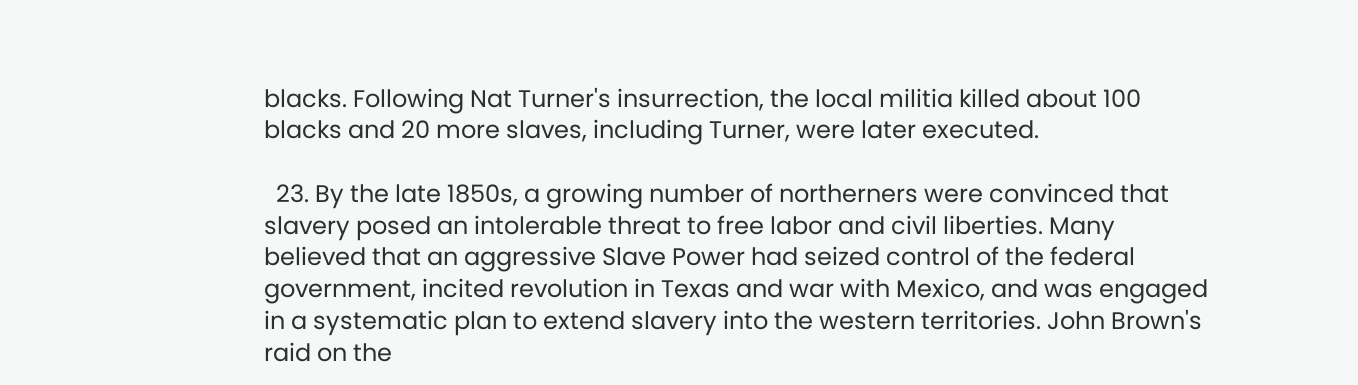blacks. Following Nat Turner's insurrection, the local militia killed about 100 blacks and 20 more slaves, including Turner, were later executed.

  23. By the late 1850s, a growing number of northerners were convinced that slavery posed an intolerable threat to free labor and civil liberties. Many believed that an aggressive Slave Power had seized control of the federal government, incited revolution in Texas and war with Mexico, and was engaged in a systematic plan to extend slavery into the western territories. John Brown's raid on the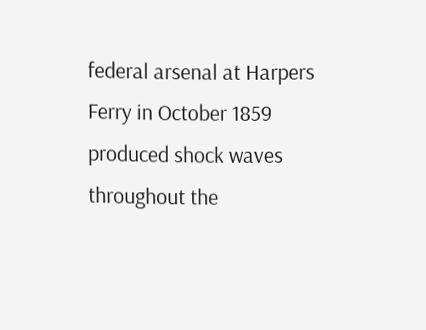federal arsenal at Harpers Ferry in October 1859 produced shock waves throughout the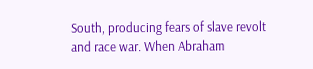South, producing fears of slave revolt and race war. When Abraham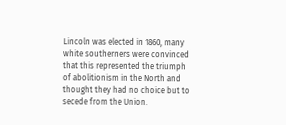Lincoln was elected in 1860, many white southerners were convinced that this represented the triumph of abolitionism in the North and thought they had no choice but to secede from the Union.